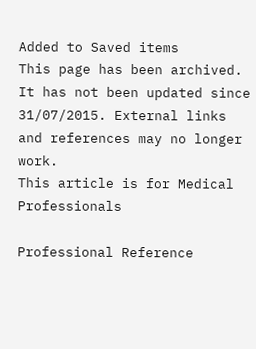Added to Saved items
This page has been archived. It has not been updated since 31/07/2015. External links and references may no longer work.
This article is for Medical Professionals

Professional Reference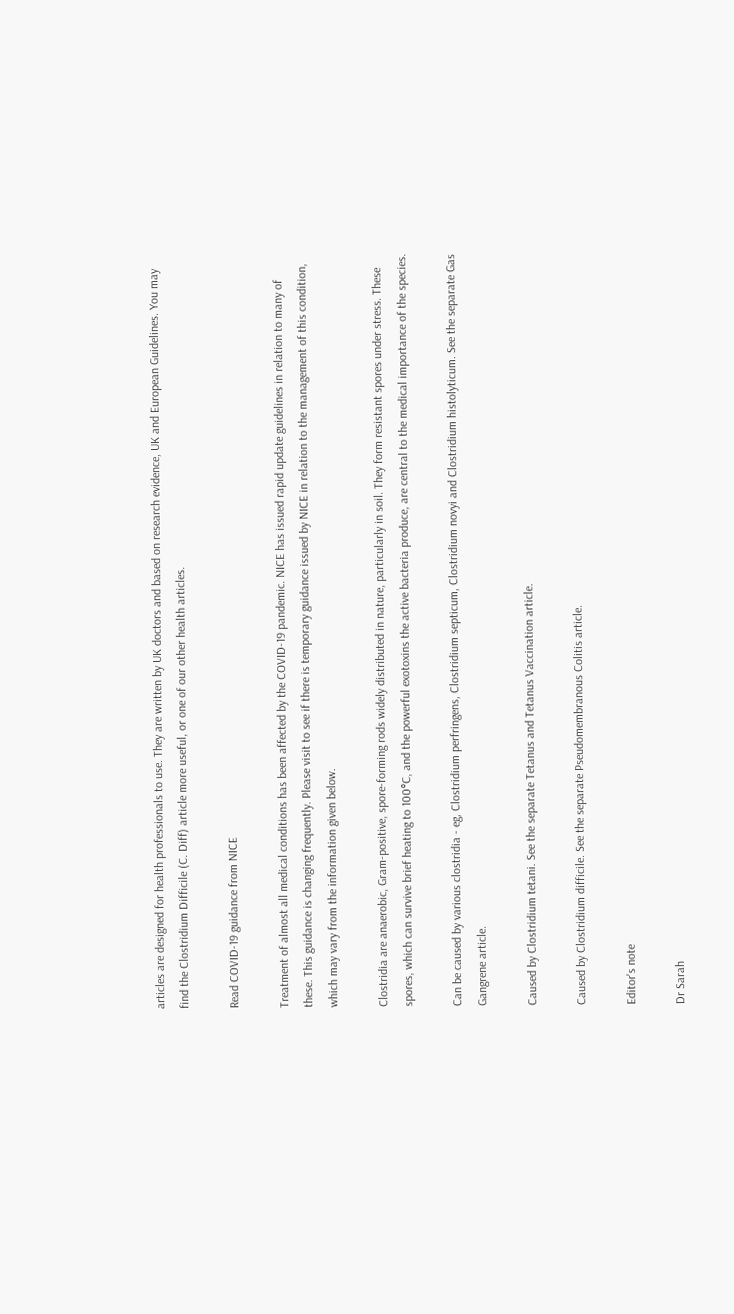articles are designed for health professionals to use. They are written by UK doctors and based on research evidence, UK and European Guidelines. You may find the Clostridium Difficile (C. Diff) article more useful, or one of our other health articles.

Read COVID-19 guidance from NICE

Treatment of almost all medical conditions has been affected by the COVID-19 pandemic. NICE has issued rapid update guidelines in relation to many of these. This guidance is changing frequently. Please visit to see if there is temporary guidance issued by NICE in relation to the management of this condition, which may vary from the information given below.

Clostridia are anaerobic, Gram-positive, spore-forming rods widely distributed in nature, particularly in soil. They form resistant spores under stress. These spores, which can survive brief heating to 100°C, and the powerful exotoxins the active bacteria produce, are central to the medical importance of the species.

Can be caused by various clostridia - eg, Clostridium perfringens, Clostridium septicum, Clostridium novyi and Clostridium histolyticum. See the separate Gas Gangrene article.

Caused by Clostridium tetani. See the separate Tetanus and Tetanus Vaccination article.

Caused by Clostridium difficile. See the separate Pseudomembranous Colitis article.

Editor's note

Dr Sarah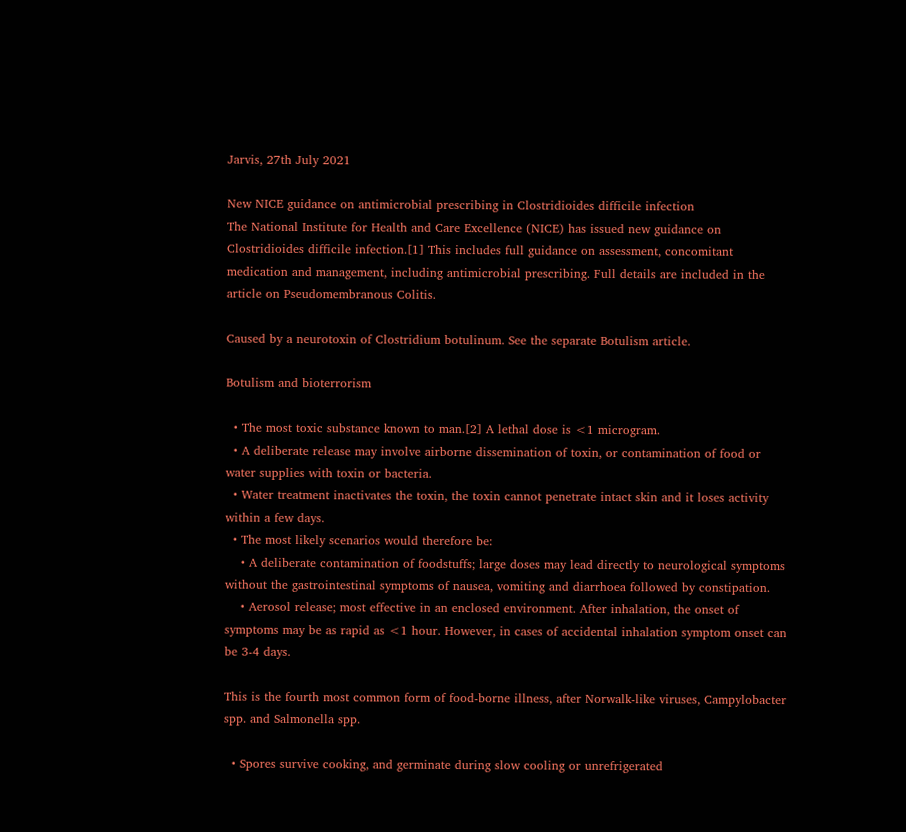Jarvis, 27th July 2021

New NICE guidance on antimicrobial prescribing in Clostridioides difficile infection
The National Institute for Health and Care Excellence (NICE) has issued new guidance on Clostridioides difficile infection.[1] This includes full guidance on assessment, concomitant medication and management, including antimicrobial prescribing. Full details are included in the article on Pseudomembranous Colitis.

Caused by a neurotoxin of Clostridium botulinum. See the separate Botulism article.

Botulism and bioterrorism

  • The most toxic substance known to man.[2] A lethal dose is <1 microgram.
  • A deliberate release may involve airborne dissemination of toxin, or contamination of food or water supplies with toxin or bacteria.
  • Water treatment inactivates the toxin, the toxin cannot penetrate intact skin and it loses activity within a few days.
  • The most likely scenarios would therefore be:
    • A deliberate contamination of foodstuffs; large doses may lead directly to neurological symptoms without the gastrointestinal symptoms of nausea, vomiting and diarrhoea followed by constipation.
    • Aerosol release; most effective in an enclosed environment. After inhalation, the onset of symptoms may be as rapid as <1 hour. However, in cases of accidental inhalation symptom onset can be 3-4 days.

This is the fourth most common form of food-borne illness, after Norwalk-like viruses, Campylobacter spp. and Salmonella spp.

  • Spores survive cooking, and germinate during slow cooling or unrefrigerated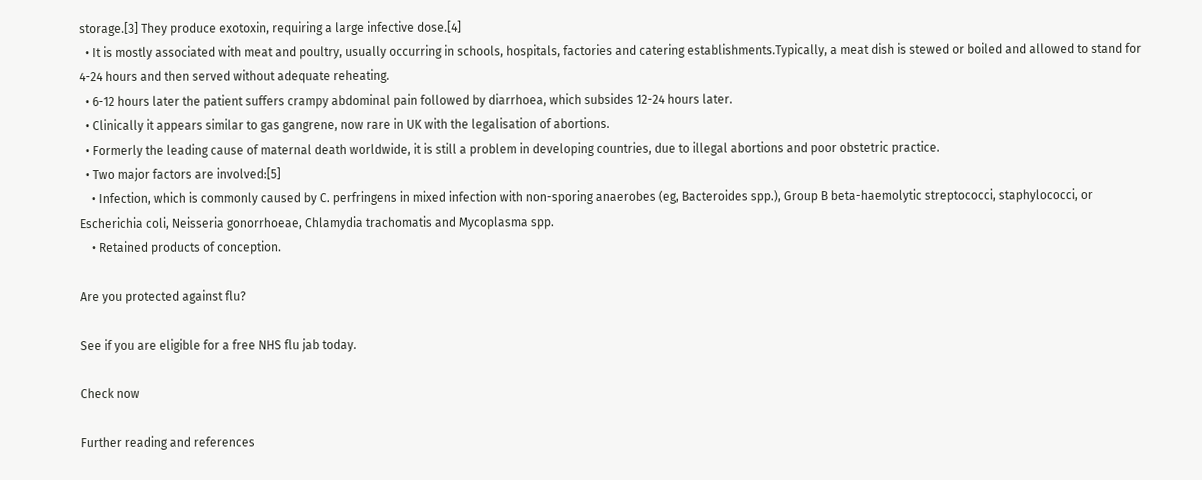storage.[3] They produce exotoxin, requiring a large infective dose.[4]
  • It is mostly associated with meat and poultry, usually occurring in schools, hospitals, factories and catering establishments.Typically, a meat dish is stewed or boiled and allowed to stand for 4-24 hours and then served without adequate reheating.
  • 6-12 hours later the patient suffers crampy abdominal pain followed by diarrhoea, which subsides 12-24 hours later.
  • Clinically it appears similar to gas gangrene, now rare in UK with the legalisation of abortions.
  • Formerly the leading cause of maternal death worldwide, it is still a problem in developing countries, due to illegal abortions and poor obstetric practice.
  • Two major factors are involved:[5]
    • Infection, which is commonly caused by C. perfringens in mixed infection with non-sporing anaerobes (eg, Bacteroides spp.), Group B beta-haemolytic streptococci, staphylococci, or Escherichia coli, Neisseria gonorrhoeae, Chlamydia trachomatis and Mycoplasma spp.
    • Retained products of conception.

Are you protected against flu?

See if you are eligible for a free NHS flu jab today.

Check now

Further reading and references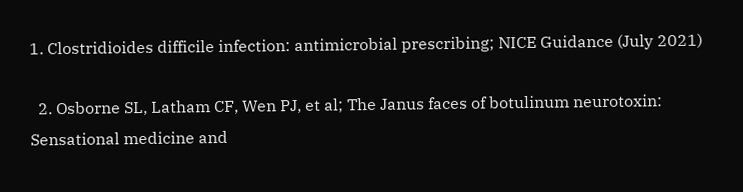1. Clostridioides difficile infection: antimicrobial prescribing; NICE Guidance (July 2021)

  2. Osborne SL, Latham CF, Wen PJ, et al; The Janus faces of botulinum neurotoxin: Sensational medicine and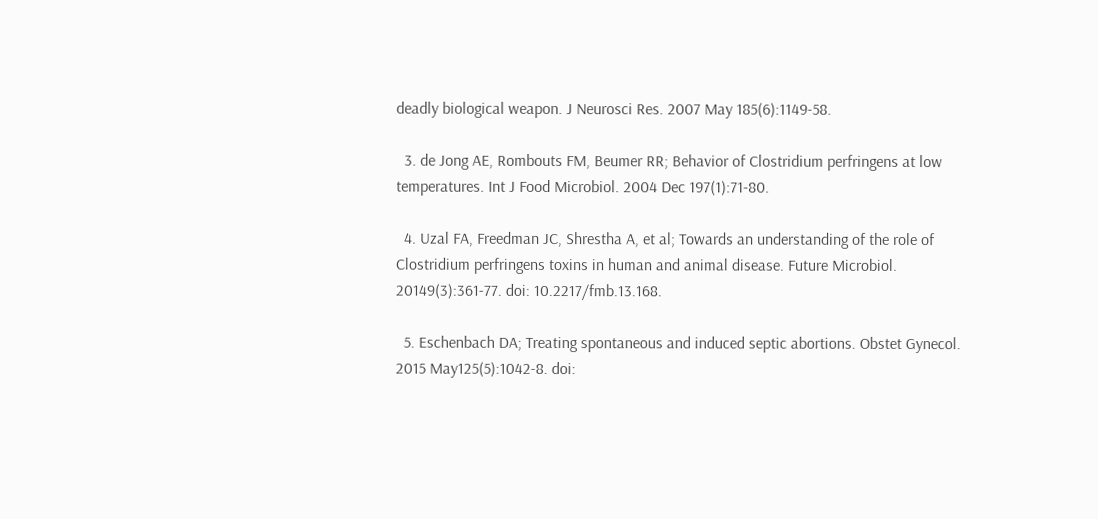deadly biological weapon. J Neurosci Res. 2007 May 185(6):1149-58.

  3. de Jong AE, Rombouts FM, Beumer RR; Behavior of Clostridium perfringens at low temperatures. Int J Food Microbiol. 2004 Dec 197(1):71-80.

  4. Uzal FA, Freedman JC, Shrestha A, et al; Towards an understanding of the role of Clostridium perfringens toxins in human and animal disease. Future Microbiol. 20149(3):361-77. doi: 10.2217/fmb.13.168.

  5. Eschenbach DA; Treating spontaneous and induced septic abortions. Obstet Gynecol. 2015 May125(5):1042-8. doi: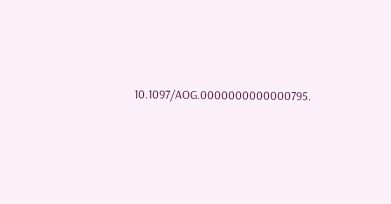10.1097/AOG.0000000000000795.